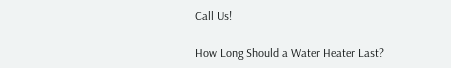Call Us!

How Long Should a Water Heater Last?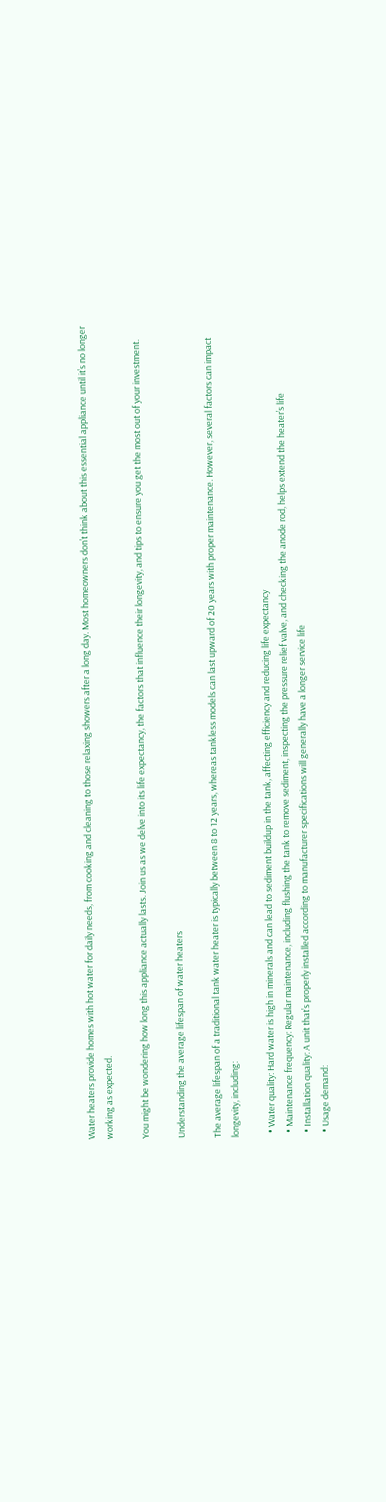Water heaters provide homes with hot water for daily needs, from cooking and cleaning to those relaxing showers after a long day. Most homeowners don’t think about this essential appliance until it’s no longer working as expected.

You might be wondering how long this appliance actually lasts. Join us as we delve into its life expectancy, the factors that influence their longevity, and tips to ensure you get the most out of your investment.

Understanding the average lifespan of water heaters

The average lifespan of a traditional tank water heater is typically between 8 to 12 years, whereas tankless models can last upward of 20 years with proper maintenance. However, several factors can impact longevity, including:

  • Water quality: Hard water is high in minerals and can lead to sediment buildup in the tank, affecting efficiency and reducing life expectancy
  • Maintenance frequency: Regular maintenance, including flushing the tank to remove sediment, inspecting the pressure relief valve, and checking the anode rod, helps extend the heater’s life
  • Installation quality: A unit that’s properly installed according to manufacturer specifications will generally have a longer service life
  • Usage demand: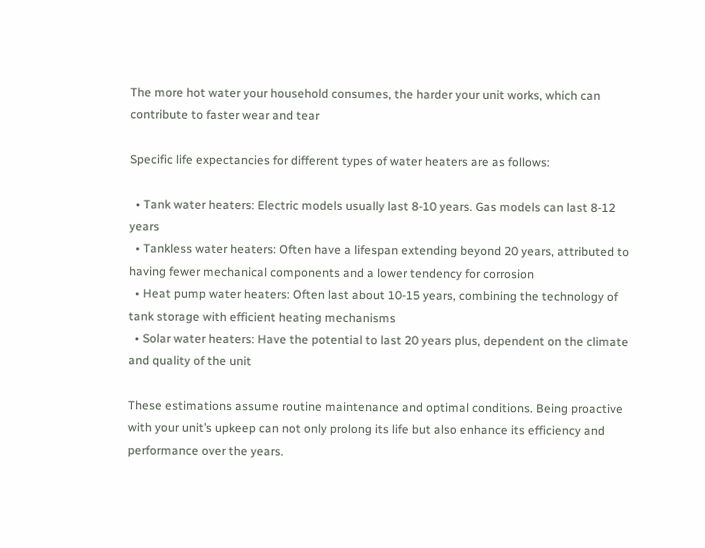The more hot water your household consumes, the harder your unit works, which can contribute to faster wear and tear

Specific life expectancies for different types of water heaters are as follows:

  • Tank water heaters: Electric models usually last 8-10 years. Gas models can last 8-12 years
  • Tankless water heaters: Often have a lifespan extending beyond 20 years, attributed to having fewer mechanical components and a lower tendency for corrosion
  • Heat pump water heaters: Often last about 10-15 years, combining the technology of tank storage with efficient heating mechanisms
  • Solar water heaters: Have the potential to last 20 years plus, dependent on the climate and quality of the unit

These estimations assume routine maintenance and optimal conditions. Being proactive with your unit’s upkeep can not only prolong its life but also enhance its efficiency and performance over the years.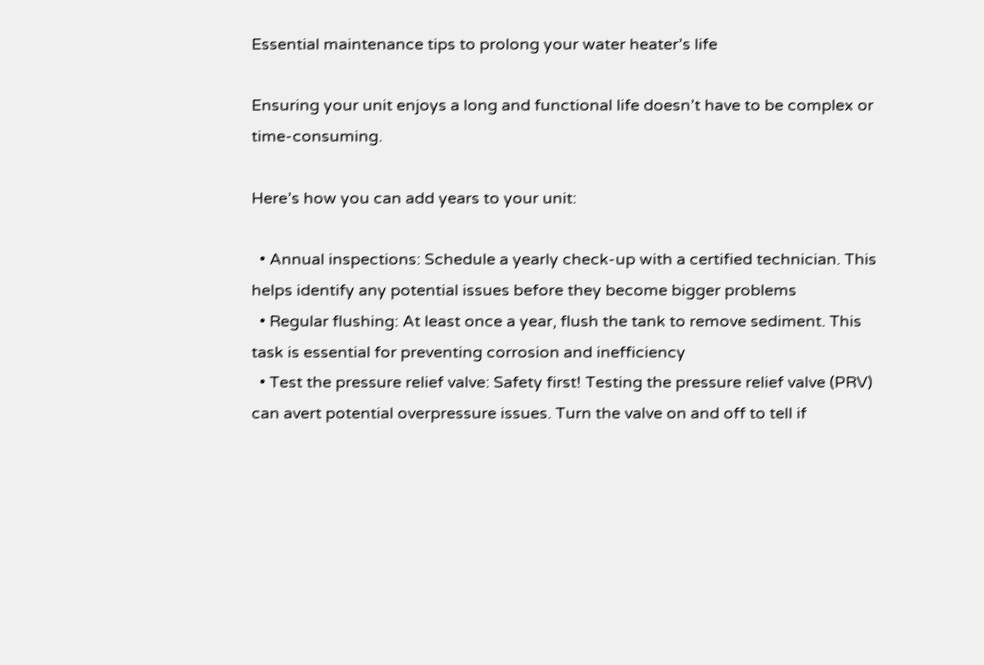Essential maintenance tips to prolong your water heater’s life

Ensuring your unit enjoys a long and functional life doesn’t have to be complex or time-consuming.

Here’s how you can add years to your unit:

  • Annual inspections: Schedule a yearly check-up with a certified technician. This helps identify any potential issues before they become bigger problems
  • Regular flushing: At least once a year, flush the tank to remove sediment. This task is essential for preventing corrosion and inefficiency
  • Test the pressure relief valve: Safety first! Testing the pressure relief valve (PRV) can avert potential overpressure issues. Turn the valve on and off to tell if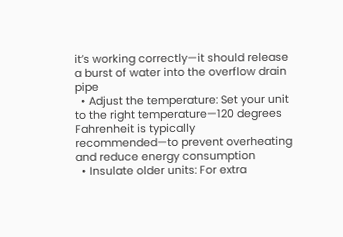it’s working correctly—it should release a burst of water into the overflow drain pipe
  • Adjust the temperature: Set your unit to the right temperature—120 degrees Fahrenheit is typically recommended—to prevent overheating and reduce energy consumption
  • Insulate older units: For extra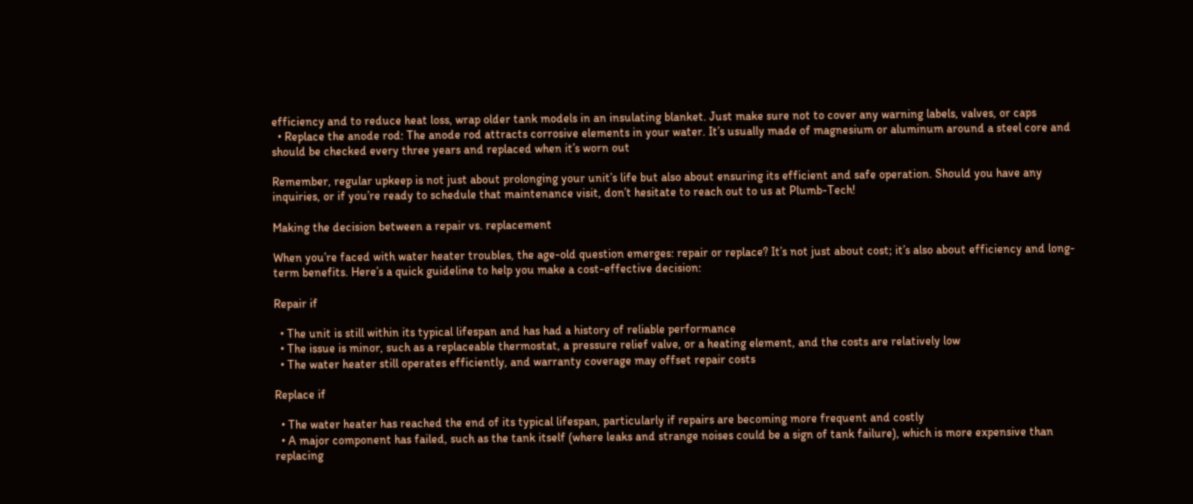efficiency and to reduce heat loss, wrap older tank models in an insulating blanket. Just make sure not to cover any warning labels, valves, or caps
  • Replace the anode rod: The anode rod attracts corrosive elements in your water. It’s usually made of magnesium or aluminum around a steel core and should be checked every three years and replaced when it’s worn out

Remember, regular upkeep is not just about prolonging your unit’s life but also about ensuring its efficient and safe operation. Should you have any inquiries, or if you’re ready to schedule that maintenance visit, don’t hesitate to reach out to us at Plumb-Tech!

Making the decision between a repair vs. replacement

When you’re faced with water heater troubles, the age-old question emerges: repair or replace? It’s not just about cost; it’s also about efficiency and long-term benefits. Here’s a quick guideline to help you make a cost-effective decision:

Repair if

  • The unit is still within its typical lifespan and has had a history of reliable performance
  • The issue is minor, such as a replaceable thermostat, a pressure relief valve, or a heating element, and the costs are relatively low
  • The water heater still operates efficiently, and warranty coverage may offset repair costs

Replace if

  • The water heater has reached the end of its typical lifespan, particularly if repairs are becoming more frequent and costly
  • A major component has failed, such as the tank itself (where leaks and strange noises could be a sign of tank failure), which is more expensive than replacing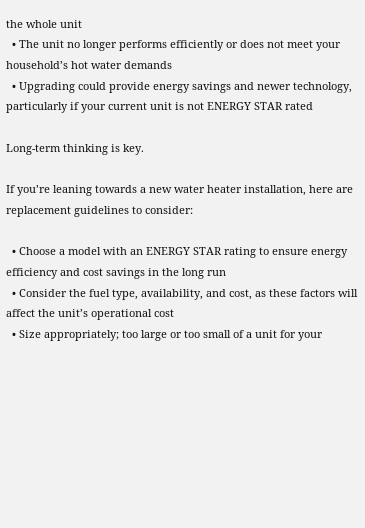the whole unit
  • The unit no longer performs efficiently or does not meet your household’s hot water demands
  • Upgrading could provide energy savings and newer technology, particularly if your current unit is not ENERGY STAR rated

Long-term thinking is key.

If you’re leaning towards a new water heater installation, here are replacement guidelines to consider:

  • Choose a model with an ENERGY STAR rating to ensure energy efficiency and cost savings in the long run
  • Consider the fuel type, availability, and cost, as these factors will affect the unit’s operational cost
  • Size appropriately; too large or too small of a unit for your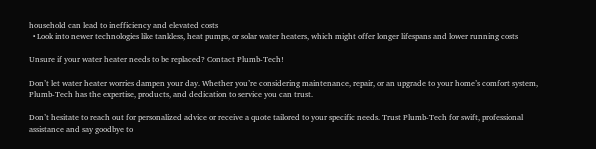household can lead to inefficiency and elevated costs
  • Look into newer technologies like tankless, heat pumps, or solar water heaters, which might offer longer lifespans and lower running costs

Unsure if your water heater needs to be replaced? Contact Plumb-Tech!

Don’t let water heater worries dampen your day. Whether you’re considering maintenance, repair, or an upgrade to your home’s comfort system, Plumb-Tech has the expertise, products, and dedication to service you can trust.

Don’t hesitate to reach out for personalized advice or receive a quote tailored to your specific needs. Trust Plumb-Tech for swift, professional assistance and say goodbye to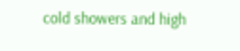cold showers and high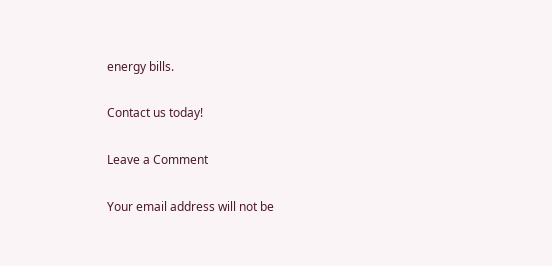energy bills.

Contact us today!

Leave a Comment

Your email address will not be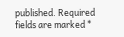published. Required fields are marked *